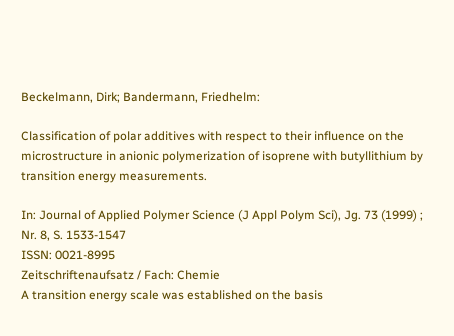Beckelmann, Dirk; Bandermann, Friedhelm:

Classification of polar additives with respect to their influence on the microstructure in anionic polymerization of isoprene with butyllithium by transition energy measurements.

In: Journal of Applied Polymer Science (J Appl Polym Sci), Jg. 73 (1999) ; Nr. 8, S. 1533-1547
ISSN: 0021-8995
Zeitschriftenaufsatz / Fach: Chemie
A transition energy scale was established on the basis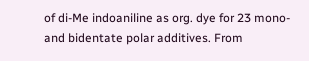of di-Me indoaniline as org. dye for 23 mono- and bidentate polar additives. From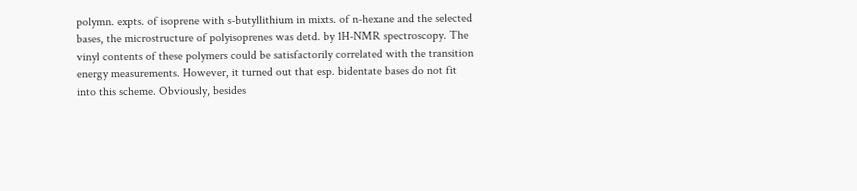polymn. expts. of isoprene with s-butyllithium in mixts. of n-hexane and the selected bases, the microstructure of polyisoprenes was detd. by 1H-NMR spectroscopy. The vinyl contents of these polymers could be satisfactorily correlated with the transition energy measurements. However, it turned out that esp. bidentate bases do not fit into this scheme. Obviously, besides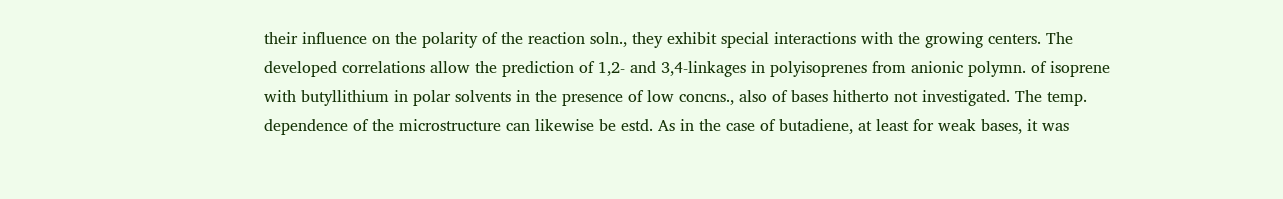their influence on the polarity of the reaction soln., they exhibit special interactions with the growing centers. The developed correlations allow the prediction of 1,2- and 3,4-linkages in polyisoprenes from anionic polymn. of isoprene with butyllithium in polar solvents in the presence of low concns., also of bases hitherto not investigated. The temp. dependence of the microstructure can likewise be estd. As in the case of butadiene, at least for weak bases, it was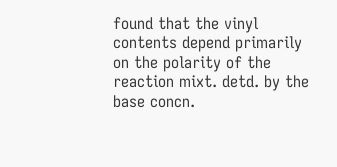found that the vinyl contents depend primarily on the polarity of the reaction mixt. detd. by the base concn.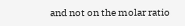and not on the molar ratio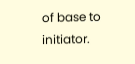of base to initiator.